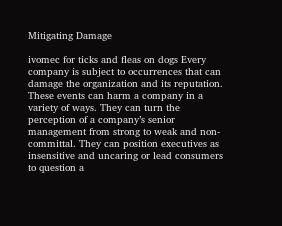Mitigating Damage

ivomec for ticks and fleas on dogs Every company is subject to occurrences that can damage the organization and its reputation. These events can harm a company in a variety of ways. They can turn the perception of a company’s senior management from strong to weak and non-committal. They can position executives as insensitive and uncaring or lead consumers to question a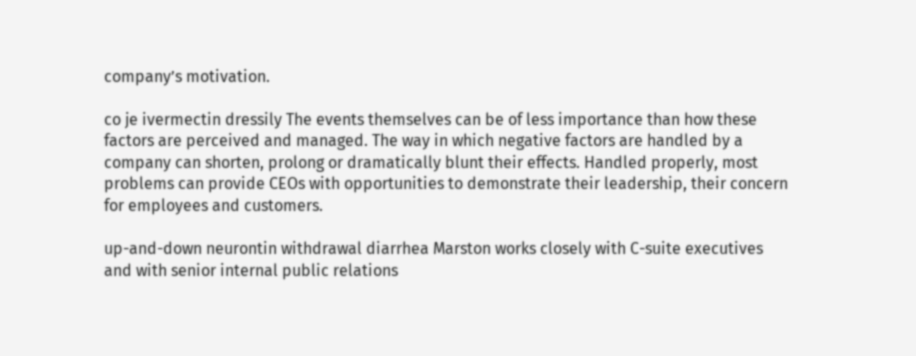company’s motivation.

co je ivermectin dressily The events themselves can be of less importance than how these factors are perceived and managed. The way in which negative factors are handled by a company can shorten, prolong or dramatically blunt their effects. Handled properly, most problems can provide CEOs with opportunities to demonstrate their leadership, their concern for employees and customers.

up-and-down neurontin withdrawal diarrhea Marston works closely with C-suite executives and with senior internal public relations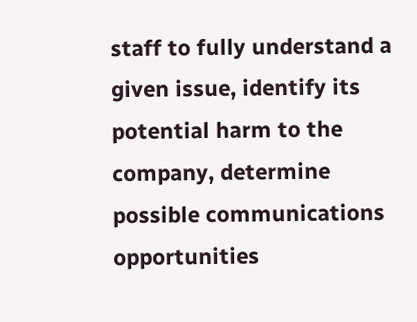staff to fully understand a given issue, identify its potential harm to the company, determine possible communications opportunities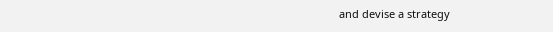and devise a strategy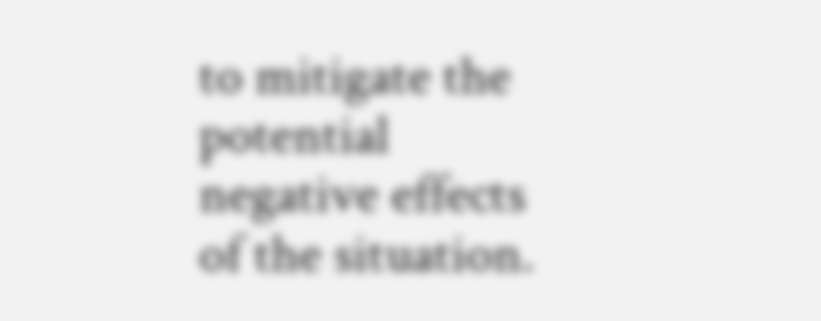to mitigate the potential negative effects of the situation.